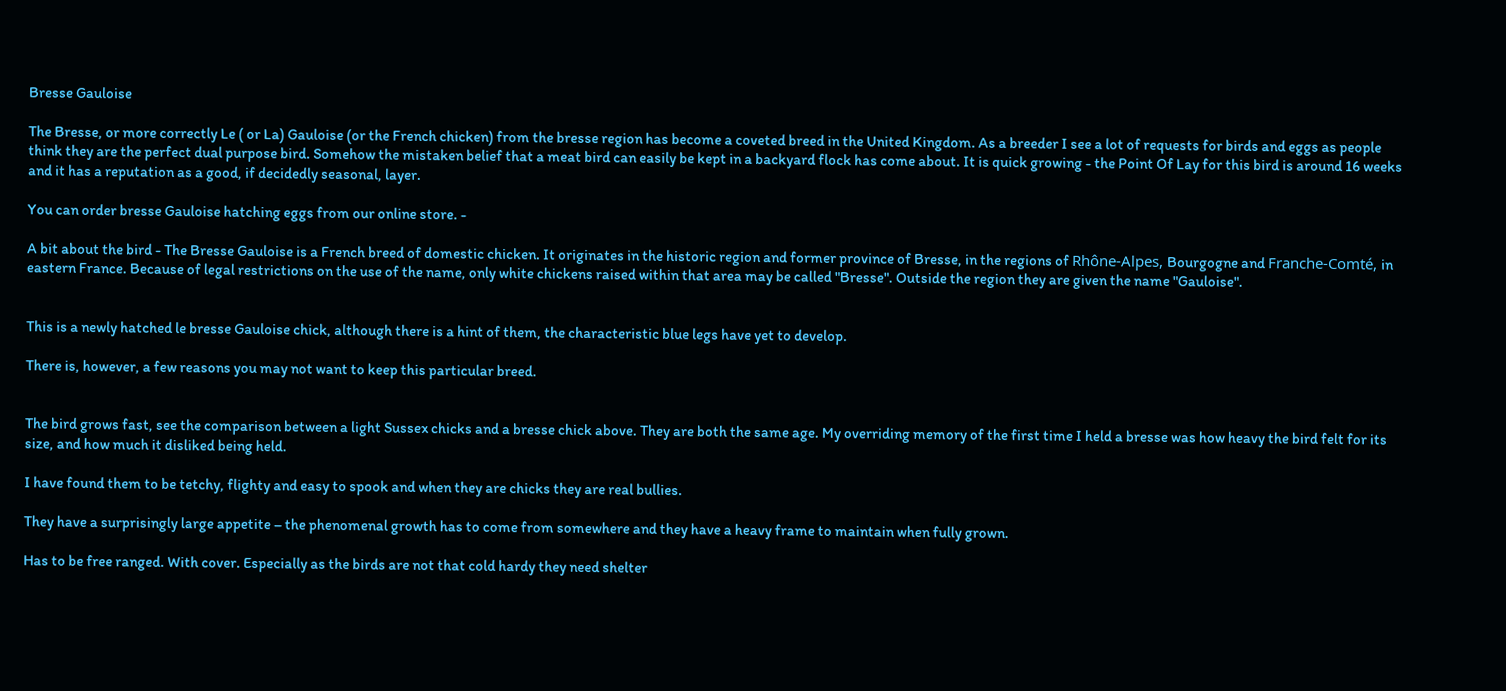Bresse Gauloise

The Bresse, or more correctly Le ( or La) Gauloise (or the French chicken) from the bresse region has become a coveted breed in the United Kingdom. As a breeder I see a lot of requests for birds and eggs as people think they are the perfect dual purpose bird. Somehow the mistaken belief that a meat bird can easily be kept in a backyard flock has come about. It is quick growing - the Point Of Lay for this bird is around 16 weeks and it has a reputation as a good, if decidedly seasonal, layer.

You can order bresse Gauloise hatching eggs from our online store. -

A bit about the bird - The Bresse Gauloise is a French breed of domestic chicken. It originates in the historic region and former province of Bresse, in the regions of Rhône-Alpes, Bourgogne and Franche-Comté, in eastern France. Because of legal restrictions on the use of the name, only white chickens raised within that area may be called "Bresse". Outside the region they are given the name "Gauloise".


This is a newly hatched le bresse Gauloise chick, although there is a hint of them, the characteristic blue legs have yet to develop.

There is, however, a few reasons you may not want to keep this particular breed.


The bird grows fast, see the comparison between a light Sussex chicks and a bresse chick above. They are both the same age. My overriding memory of the first time I held a bresse was how heavy the bird felt for its size, and how much it disliked being held.

I have found them to be tetchy, flighty and easy to spook and when they are chicks they are real bullies.

They have a surprisingly large appetite – the phenomenal growth has to come from somewhere and they have a heavy frame to maintain when fully grown.

Has to be free ranged. With cover. Especially as the birds are not that cold hardy they need shelter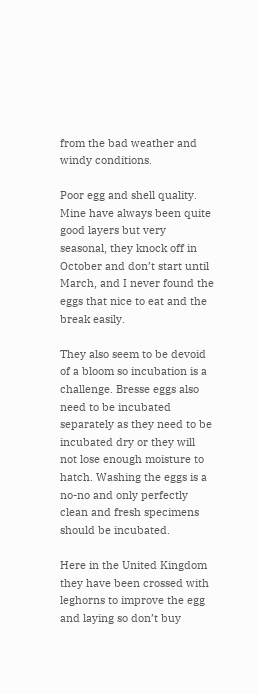from the bad weather and windy conditions.

Poor egg and shell quality. Mine have always been quite good layers but very seasonal, they knock off in October and don’t start until March, and I never found the eggs that nice to eat and the break easily.

They also seem to be devoid of a bloom so incubation is a challenge. Bresse eggs also need to be incubated separately as they need to be incubated dry or they will not lose enough moisture to hatch. Washing the eggs is a no-no and only perfectly clean and fresh specimens should be incubated.

Here in the United Kingdom they have been crossed with leghorns to improve the egg and laying so don’t buy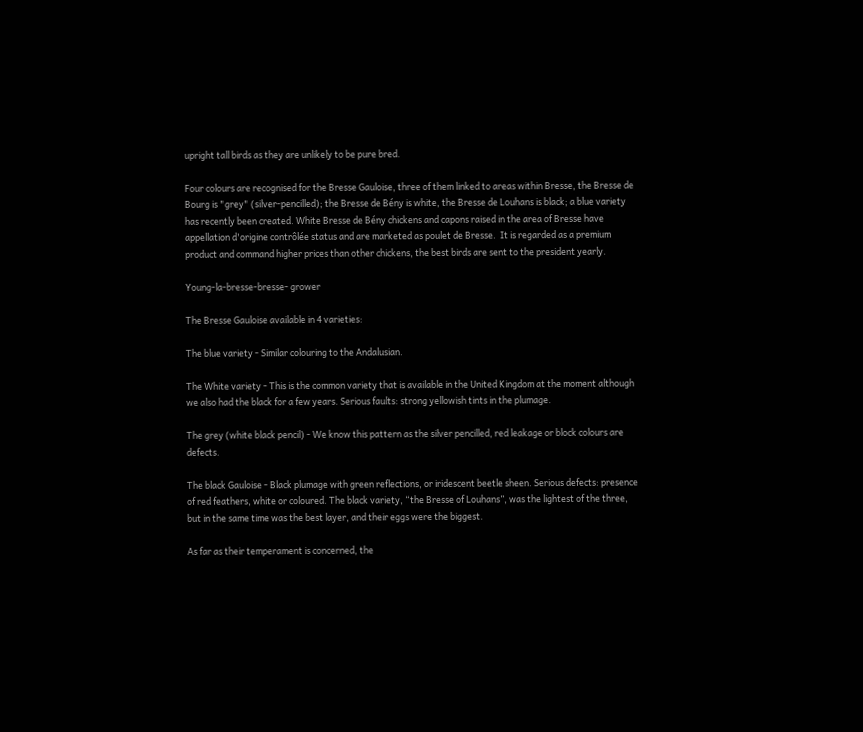upright tall birds as they are unlikely to be pure bred.

Four colours are recognised for the Bresse Gauloise, three of them linked to areas within Bresse, the Bresse de Bourg is "grey" (silver-pencilled); the Bresse de Bény is white, the Bresse de Louhans is black; a blue variety has recently been created. White Bresse de Bény chickens and capons raised in the area of Bresse have appellation d'origine contrôlée status and are marketed as poulet de Bresse.  It is regarded as a premium product and command higher prices than other chickens, the best birds are sent to the president yearly.

Young-la-bresse-bresse- grower

The Bresse Gauloise available in 4 varieties:

The blue variety - Similar colouring to the Andalusian.

The White variety - This is the common variety that is available in the United Kingdom at the moment although we also had the black for a few years. Serious faults: strong yellowish tints in the plumage.

The grey (white black pencil) - We know this pattern as the silver pencilled, red leakage or block colours are defects.

The black Gauloise - Black plumage with green reflections, or iridescent beetle sheen. Serious defects: presence of red feathers, white or coloured. The black variety, “the Bresse of Louhans”, was the lightest of the three, but in the same time was the best layer, and their eggs were the biggest.

As far as their temperament is concerned, the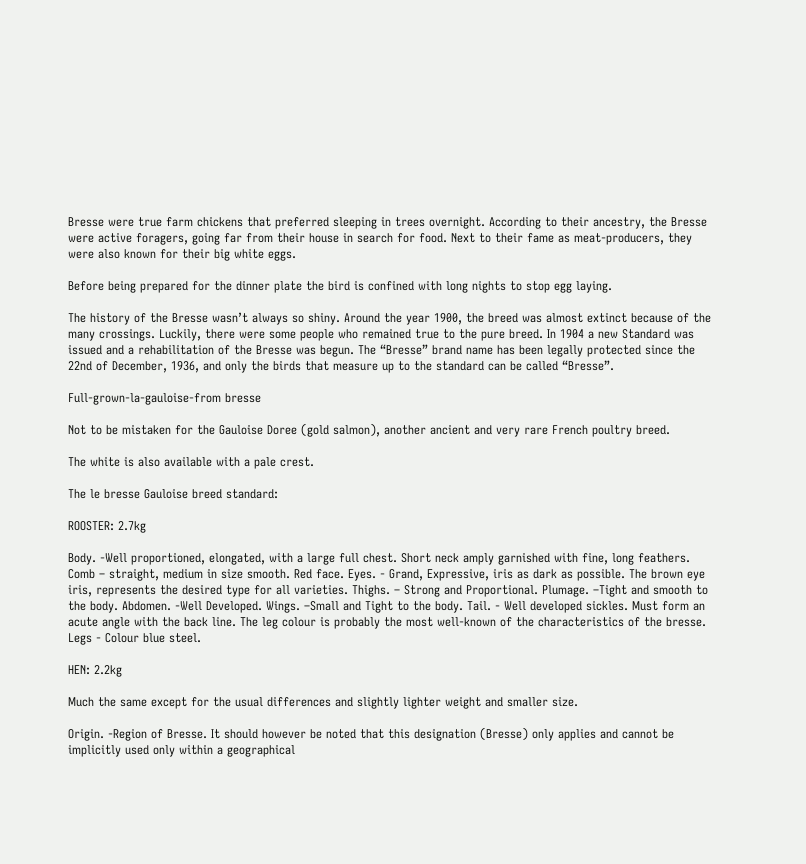Bresse were true farm chickens that preferred sleeping in trees overnight. According to their ancestry, the Bresse were active foragers, going far from their house in search for food. Next to their fame as meat-producers, they were also known for their big white eggs.

Before being prepared for the dinner plate the bird is confined with long nights to stop egg laying.

The history of the Bresse wasn’t always so shiny. Around the year 1900, the breed was almost extinct because of the many crossings. Luckily, there were some people who remained true to the pure breed. In 1904 a new Standard was issued and a rehabilitation of the Bresse was begun. The “Bresse” brand name has been legally protected since the 22nd of December, 1936, and only the birds that measure up to the standard can be called “Bresse”.

Full-grown-la-gauloise-from bresse

Not to be mistaken for the Gauloise Doree (gold salmon), another ancient and very rare French poultry breed.

The white is also available with a pale crest.

The le bresse Gauloise breed standard:

ROOSTER: 2.7kg

Body. -Well proportioned, elongated, with a large full chest. Short neck amply garnished with fine, long feathers.  Comb – straight, medium in size smooth. Red face. Eyes. - Grand, Expressive, iris as dark as possible. The brown eye iris, represents the desired type for all varieties. Thighs. – Strong and Proportional. Plumage. –Tight and smooth to the body. Abdomen. -Well Developed. Wings. –Small and Tight to the body. Tail. - Well developed sickles. Must form an acute angle with the back line. The leg colour is probably the most well-known of the characteristics of the bresse. Legs - Colour blue steel.

HEN: 2.2kg

Much the same except for the usual differences and slightly lighter weight and smaller size.

Origin. -Region of Bresse. It should however be noted that this designation (Bresse) only applies and cannot be implicitly used only within a geographical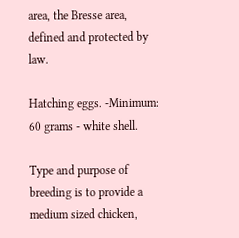area, the Bresse area, defined and protected by law.

Hatching eggs. -Minimum: 60 grams - white shell.

Type and purpose of breeding is to provide a medium sized chicken,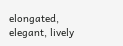elongated, elegant, lively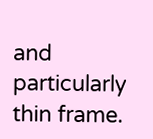and particularly thin frame.